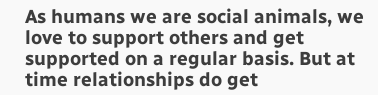As humans we are social animals, we love to support others and get supported on a regular basis. But at time relationships do get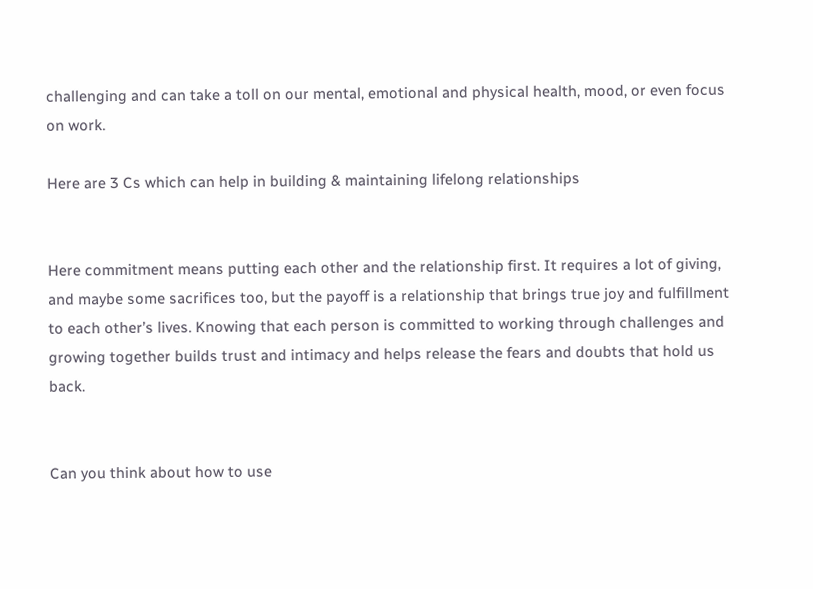challenging and can take a toll on our mental, emotional and physical health, mood, or even focus on work.

Here are 3 Cs which can help in building & maintaining lifelong relationships


Here commitment means putting each other and the relationship first. It requires a lot of giving, and maybe some sacrifices too, but the payoff is a relationship that brings true joy and fulfillment to each other’s lives. Knowing that each person is committed to working through challenges and growing together builds trust and intimacy and helps release the fears and doubts that hold us back.


Can you think about how to use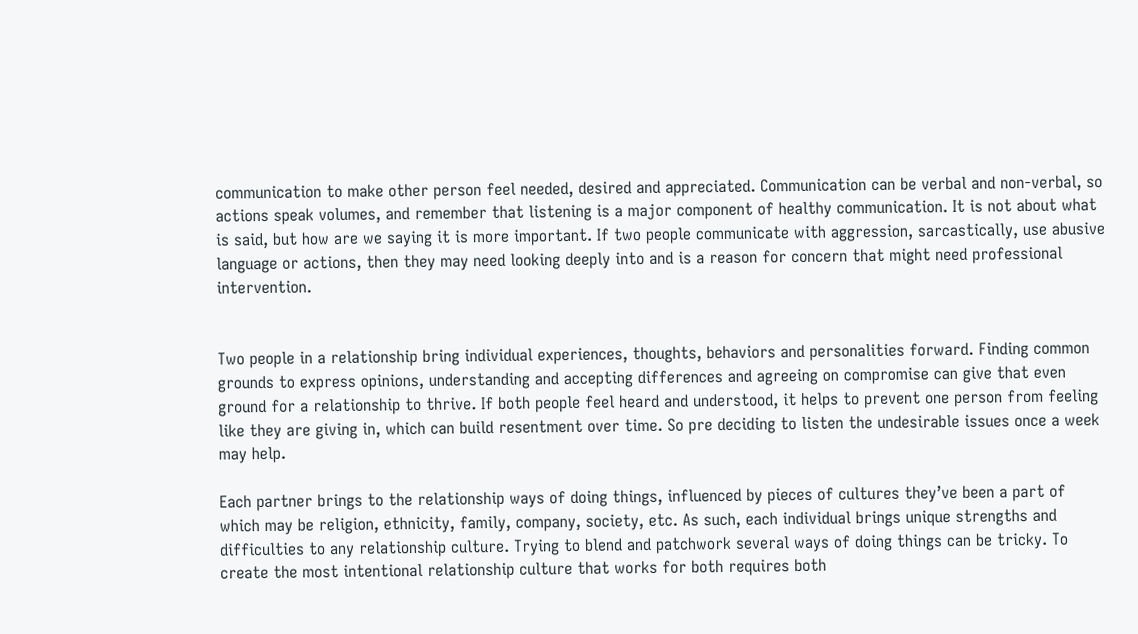communication to make other person feel needed, desired and appreciated. Communication can be verbal and non-verbal, so actions speak volumes, and remember that listening is a major component of healthy communication. It is not about what is said, but how are we saying it is more important. If two people communicate with aggression, sarcastically, use abusive language or actions, then they may need looking deeply into and is a reason for concern that might need professional intervention.


Two people in a relationship bring individual experiences, thoughts, behaviors and personalities forward. Finding common grounds to express opinions, understanding and accepting differences and agreeing on compromise can give that even ground for a relationship to thrive. If both people feel heard and understood, it helps to prevent one person from feeling like they are giving in, which can build resentment over time. So pre deciding to listen the undesirable issues once a week may help.

Each partner brings to the relationship ways of doing things, influenced by pieces of cultures they’ve been a part of which may be religion, ethnicity, family, company, society, etc. As such, each individual brings unique strengths and difficulties to any relationship culture. Trying to blend and patchwork several ways of doing things can be tricky. To create the most intentional relationship culture that works for both requires both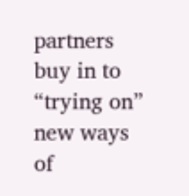partners buy in to “trying on” new ways of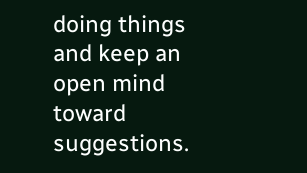doing things and keep an open mind toward suggestions.